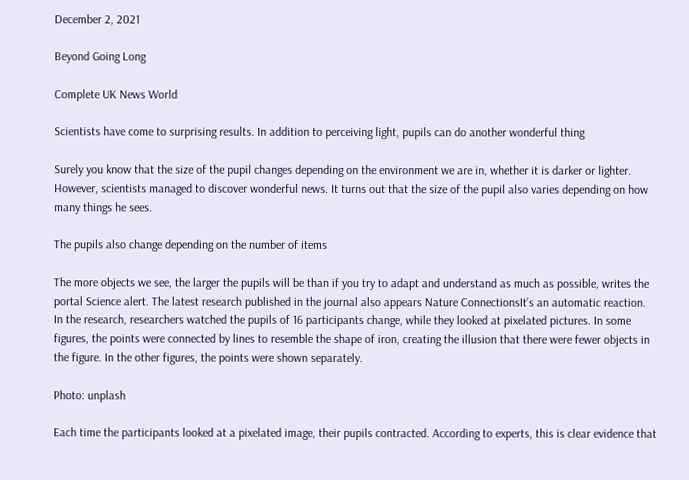December 2, 2021

Beyond Going Long

Complete UK News World

Scientists have come to surprising results. In addition to perceiving light, pupils can do another wonderful thing

Surely you know that the size of the pupil changes depending on the environment we are in, whether it is darker or lighter. However, scientists managed to discover wonderful news. It turns out that the size of the pupil also varies depending on how many things he sees.

The pupils also change depending on the number of items

The more objects we see, the larger the pupils will be than if you try to adapt and understand as much as possible, writes the portal Science alert. The latest research published in the journal also appears Nature ConnectionsIt’s an automatic reaction. In the research, researchers watched the pupils of 16 participants change, while they looked at pixelated pictures. In some figures, the points were connected by lines to resemble the shape of iron, creating the illusion that there were fewer objects in the figure. In the other figures, the points were shown separately.

Photo: unplash

Each time the participants looked at a pixelated image, their pupils contracted. According to experts, this is clear evidence that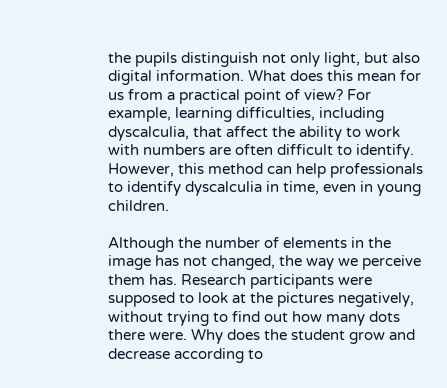the pupils distinguish not only light, but also digital information. What does this mean for us from a practical point of view? For example, learning difficulties, including dyscalculia, that affect the ability to work with numbers are often difficult to identify. However, this method can help professionals to identify dyscalculia in time, even in young children.

Although the number of elements in the image has not changed, the way we perceive them has. Research participants were supposed to look at the pictures negatively, without trying to find out how many dots there were. Why does the student grow and decrease according to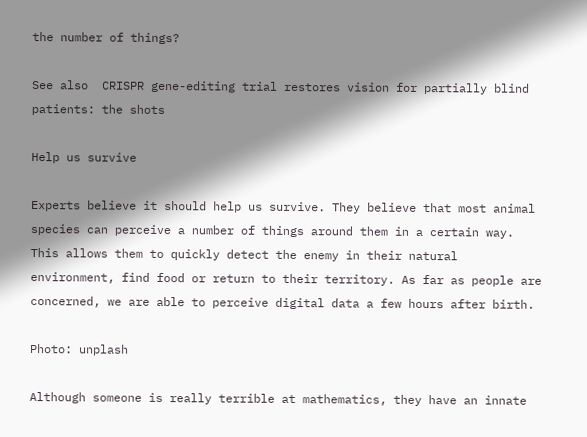the number of things?

See also  CRISPR gene-editing trial restores vision for partially blind patients: the shots

Help us survive

Experts believe it should help us survive. They believe that most animal species can perceive a number of things around them in a certain way. This allows them to quickly detect the enemy in their natural environment, find food or return to their territory. As far as people are concerned, we are able to perceive digital data a few hours after birth.

Photo: unplash

Although someone is really terrible at mathematics, they have an innate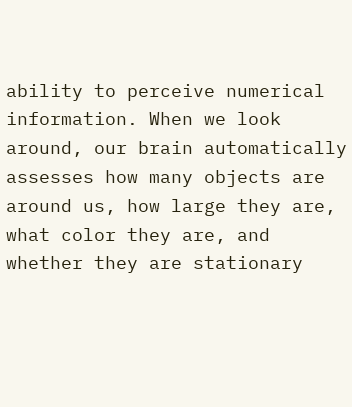ability to perceive numerical information. When we look around, our brain automatically assesses how many objects are around us, how large they are, what color they are, and whether they are stationary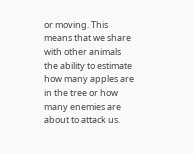or moving. This means that we share with other animals the ability to estimate how many apples are in the tree or how many enemies are about to attack us.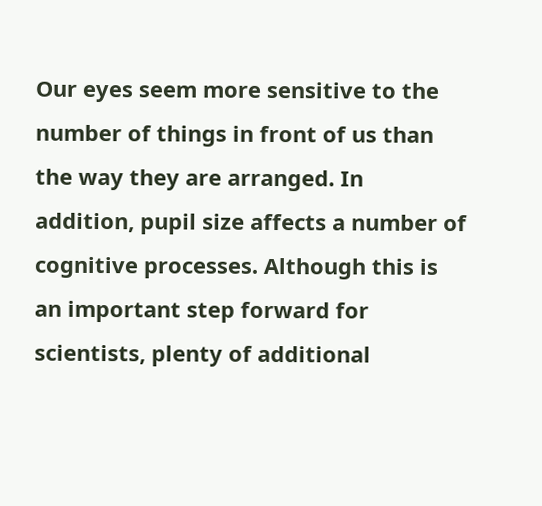Our eyes seem more sensitive to the number of things in front of us than the way they are arranged. In addition, pupil size affects a number of cognitive processes. Although this is an important step forward for scientists, plenty of additional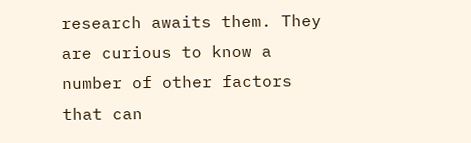research awaits them. They are curious to know a number of other factors that can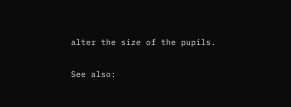alter the size of the pupils.

See also: